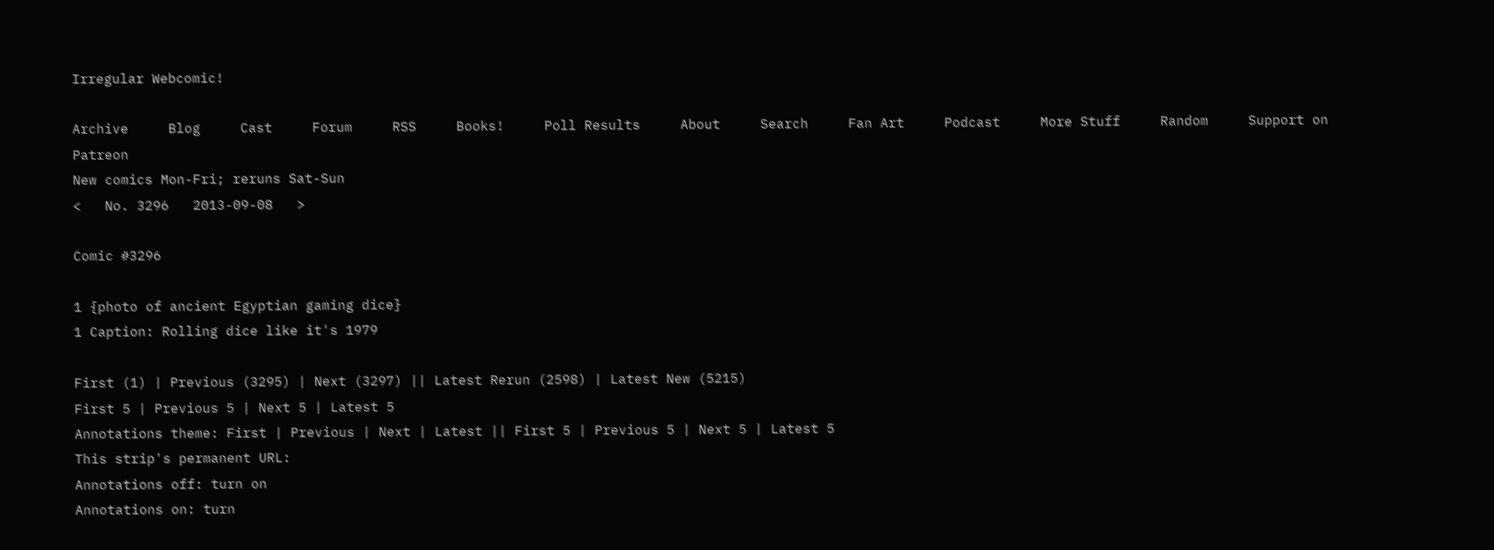Irregular Webcomic!

Archive     Blog     Cast     Forum     RSS     Books!     Poll Results     About     Search     Fan Art     Podcast     More Stuff     Random     Support on Patreon
New comics Mon-Fri; reruns Sat-Sun
<   No. 3296   2013-09-08   >

Comic #3296

1 {photo of ancient Egyptian gaming dice}
1 Caption: Rolling dice like it's 1979

First (1) | Previous (3295) | Next (3297) || Latest Rerun (2598) | Latest New (5215)
First 5 | Previous 5 | Next 5 | Latest 5
Annotations theme: First | Previous | Next | Latest || First 5 | Previous 5 | Next 5 | Latest 5
This strip's permanent URL:
Annotations off: turn on
Annotations on: turn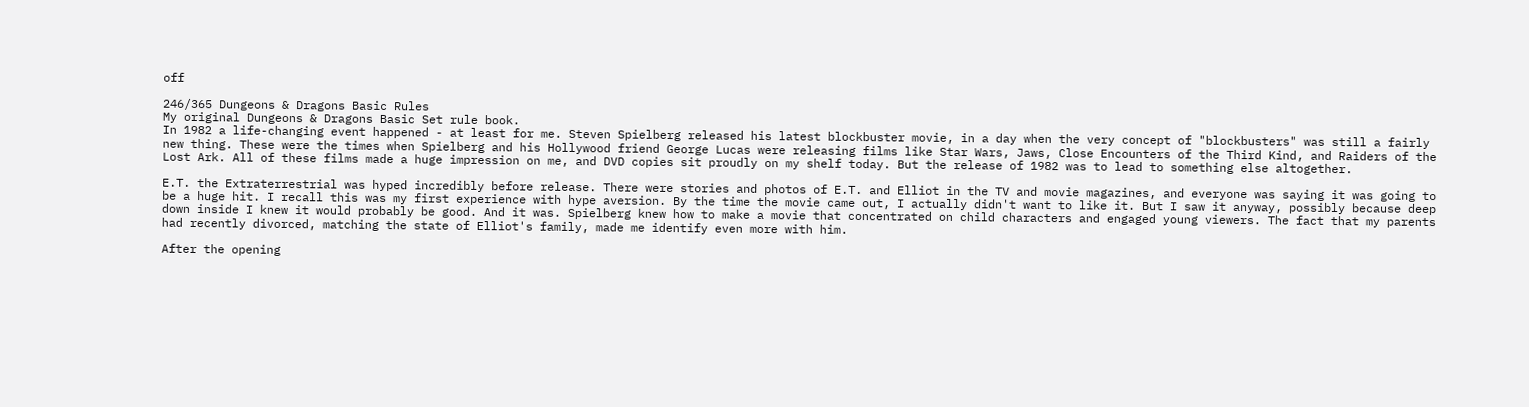off

246/365 Dungeons & Dragons Basic Rules
My original Dungeons & Dragons Basic Set rule book.
In 1982 a life-changing event happened - at least for me. Steven Spielberg released his latest blockbuster movie, in a day when the very concept of "blockbusters" was still a fairly new thing. These were the times when Spielberg and his Hollywood friend George Lucas were releasing films like Star Wars, Jaws, Close Encounters of the Third Kind, and Raiders of the Lost Ark. All of these films made a huge impression on me, and DVD copies sit proudly on my shelf today. But the release of 1982 was to lead to something else altogether.

E.T. the Extraterrestrial was hyped incredibly before release. There were stories and photos of E.T. and Elliot in the TV and movie magazines, and everyone was saying it was going to be a huge hit. I recall this was my first experience with hype aversion. By the time the movie came out, I actually didn't want to like it. But I saw it anyway, possibly because deep down inside I knew it would probably be good. And it was. Spielberg knew how to make a movie that concentrated on child characters and engaged young viewers. The fact that my parents had recently divorced, matching the state of Elliot's family, made me identify even more with him.

After the opening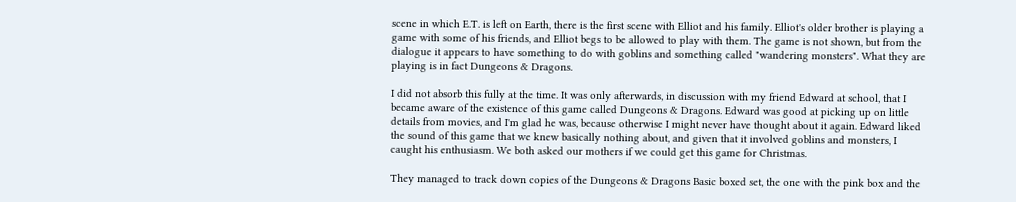scene in which E.T. is left on Earth, there is the first scene with Elliot and his family. Elliot's older brother is playing a game with some of his friends, and Elliot begs to be allowed to play with them. The game is not shown, but from the dialogue it appears to have something to do with goblins and something called "wandering monsters". What they are playing is in fact Dungeons & Dragons.

I did not absorb this fully at the time. It was only afterwards, in discussion with my friend Edward at school, that I became aware of the existence of this game called Dungeons & Dragons. Edward was good at picking up on little details from movies, and I'm glad he was, because otherwise I might never have thought about it again. Edward liked the sound of this game that we knew basically nothing about, and given that it involved goblins and monsters, I caught his enthusiasm. We both asked our mothers if we could get this game for Christmas.

They managed to track down copies of the Dungeons & Dragons Basic boxed set, the one with the pink box and the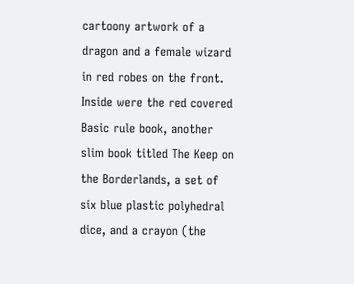cartoony artwork of a dragon and a female wizard in red robes on the front. Inside were the red covered Basic rule book, another slim book titled The Keep on the Borderlands, a set of six blue plastic polyhedral dice, and a crayon (the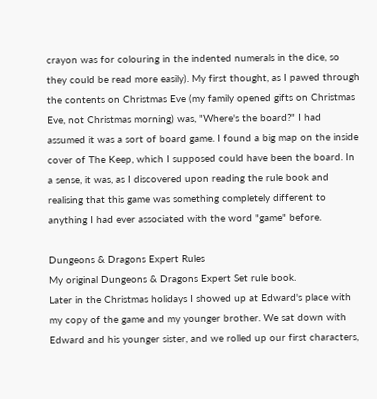crayon was for colouring in the indented numerals in the dice, so they could be read more easily). My first thought, as I pawed through the contents on Christmas Eve (my family opened gifts on Christmas Eve, not Christmas morning) was, "Where's the board?" I had assumed it was a sort of board game. I found a big map on the inside cover of The Keep, which I supposed could have been the board. In a sense, it was, as I discovered upon reading the rule book and realising that this game was something completely different to anything I had ever associated with the word "game" before.

Dungeons & Dragons Expert Rules
My original Dungeons & Dragons Expert Set rule book.
Later in the Christmas holidays I showed up at Edward's place with my copy of the game and my younger brother. We sat down with Edward and his younger sister, and we rolled up our first characters,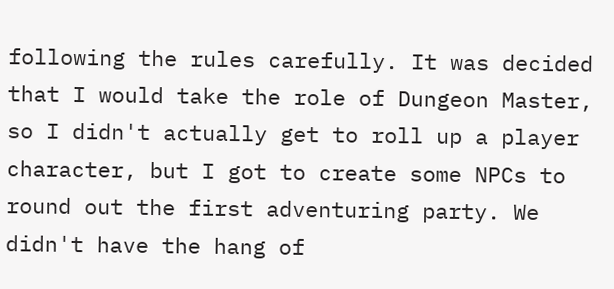following the rules carefully. It was decided that I would take the role of Dungeon Master, so I didn't actually get to roll up a player character, but I got to create some NPCs to round out the first adventuring party. We didn't have the hang of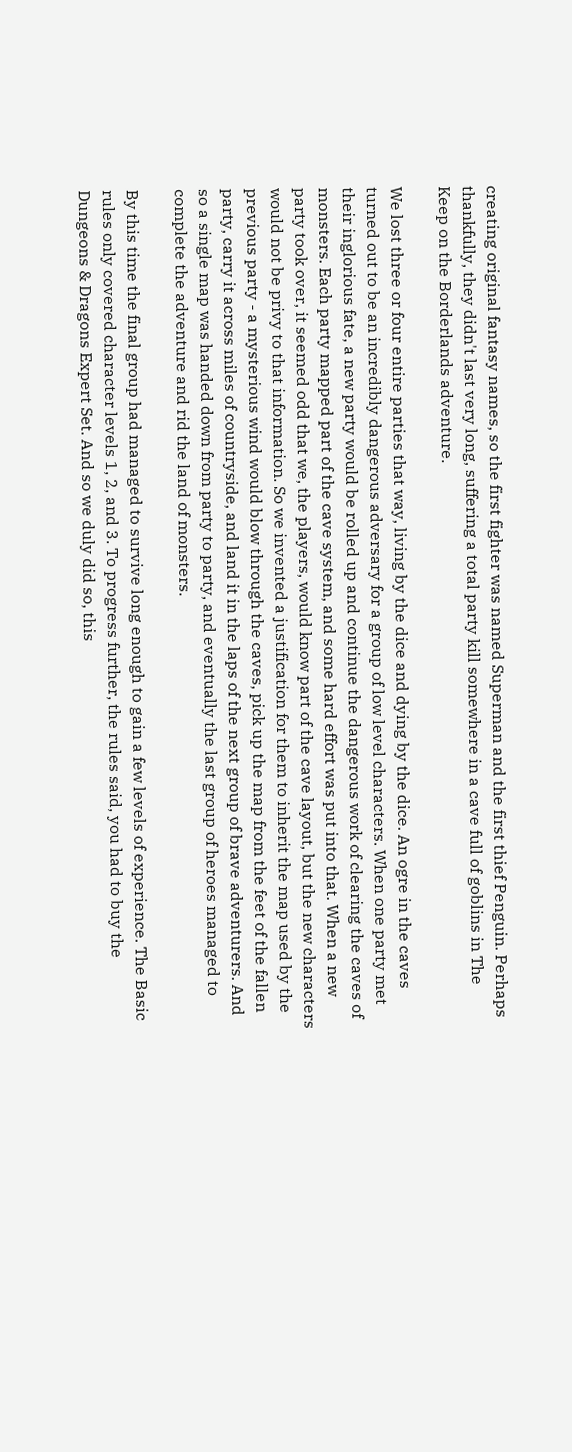creating original fantasy names, so the first fighter was named Superman and the first thief Penguin. Perhaps thankfully, they didn't last very long, suffering a total party kill somewhere in a cave full of goblins in The Keep on the Borderlands adventure.

We lost three or four entire parties that way, living by the dice and dying by the dice. An ogre in the caves turned out to be an incredibly dangerous adversary for a group of low level characters. When one party met their inglorious fate, a new party would be rolled up and continue the dangerous work of clearing the caves of monsters. Each party mapped part of the cave system, and some hard effort was put into that. When a new party took over, it seemed odd that we, the players, would know part of the cave layout, but the new characters would not be privy to that information. So we invented a justification for them to inherit the map used by the previous party - a mysterious wind would blow through the caves, pick up the map from the feet of the fallen party, carry it across miles of countryside, and land it in the laps of the next group of brave adventurers. And so a single map was handed down from party to party, and eventually the last group of heroes managed to complete the adventure and rid the land of monsters.

By this time the final group had managed to survive long enough to gain a few levels of experience. The Basic rules only covered character levels 1, 2, and 3. To progress further, the rules said, you had to buy the Dungeons & Dragons Expert Set. And so we duly did so, this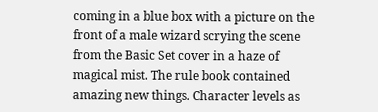coming in a blue box with a picture on the front of a male wizard scrying the scene from the Basic Set cover in a haze of magical mist. The rule book contained amazing new things. Character levels as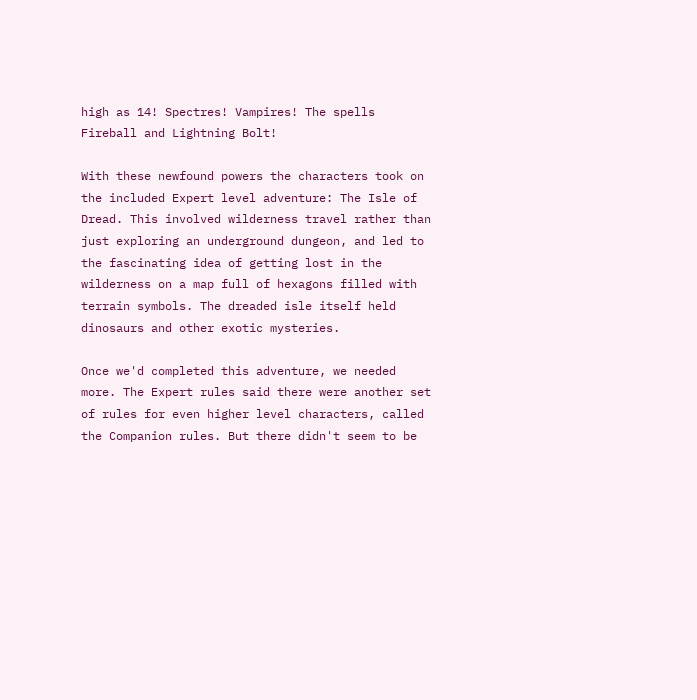high as 14! Spectres! Vampires! The spells Fireball and Lightning Bolt!

With these newfound powers the characters took on the included Expert level adventure: The Isle of Dread. This involved wilderness travel rather than just exploring an underground dungeon, and led to the fascinating idea of getting lost in the wilderness on a map full of hexagons filled with terrain symbols. The dreaded isle itself held dinosaurs and other exotic mysteries.

Once we'd completed this adventure, we needed more. The Expert rules said there were another set of rules for even higher level characters, called the Companion rules. But there didn't seem to be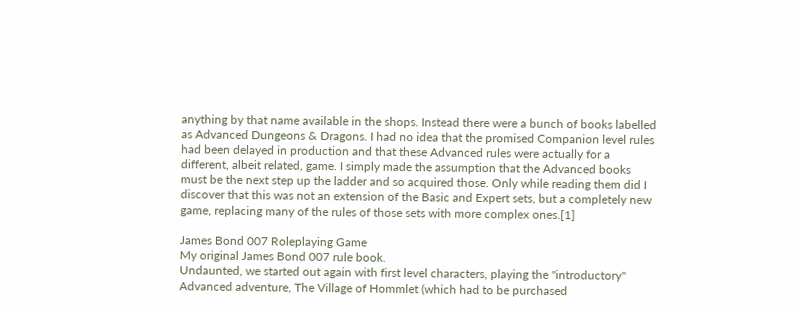anything by that name available in the shops. Instead there were a bunch of books labelled as Advanced Dungeons & Dragons. I had no idea that the promised Companion level rules had been delayed in production and that these Advanced rules were actually for a different, albeit related, game. I simply made the assumption that the Advanced books must be the next step up the ladder and so acquired those. Only while reading them did I discover that this was not an extension of the Basic and Expert sets, but a completely new game, replacing many of the rules of those sets with more complex ones.[1]

James Bond 007 Roleplaying Game
My original James Bond 007 rule book.
Undaunted, we started out again with first level characters, playing the "introductory" Advanced adventure, The Village of Hommlet (which had to be purchased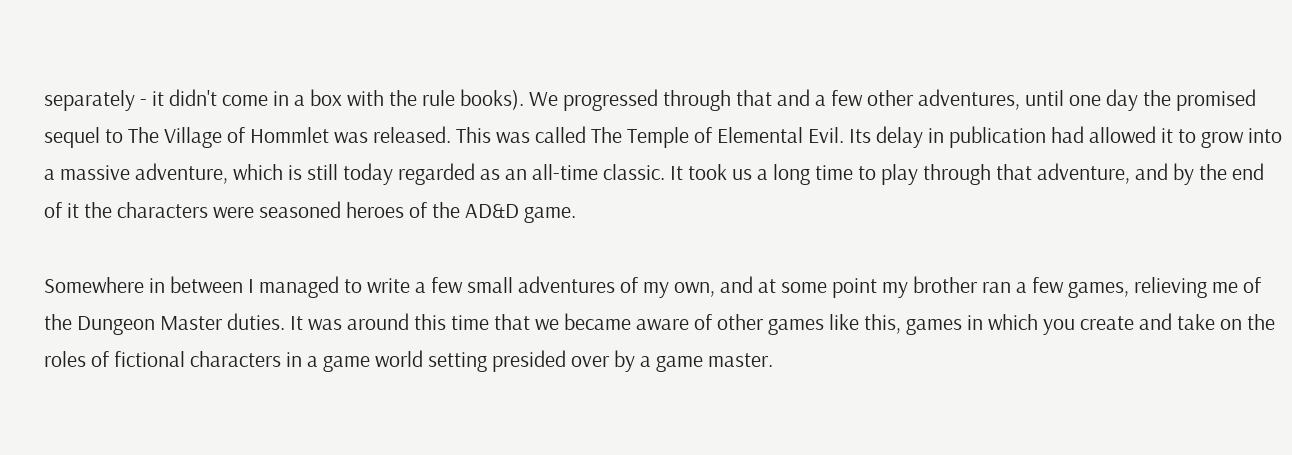separately - it didn't come in a box with the rule books). We progressed through that and a few other adventures, until one day the promised sequel to The Village of Hommlet was released. This was called The Temple of Elemental Evil. Its delay in publication had allowed it to grow into a massive adventure, which is still today regarded as an all-time classic. It took us a long time to play through that adventure, and by the end of it the characters were seasoned heroes of the AD&D game.

Somewhere in between I managed to write a few small adventures of my own, and at some point my brother ran a few games, relieving me of the Dungeon Master duties. It was around this time that we became aware of other games like this, games in which you create and take on the roles of fictional characters in a game world setting presided over by a game master.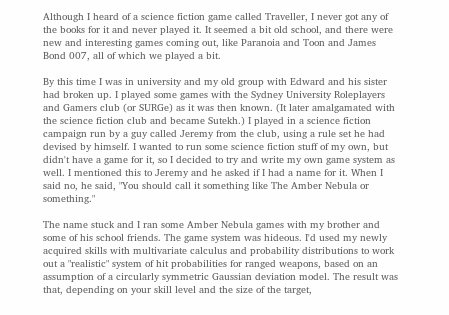Although I heard of a science fiction game called Traveller, I never got any of the books for it and never played it. It seemed a bit old school, and there were new and interesting games coming out, like Paranoia and Toon and James Bond 007, all of which we played a bit.

By this time I was in university and my old group with Edward and his sister had broken up. I played some games with the Sydney University Roleplayers and Gamers club (or SURGe) as it was then known. (It later amalgamated with the science fiction club and became Sutekh.) I played in a science fiction campaign run by a guy called Jeremy from the club, using a rule set he had devised by himself. I wanted to run some science fiction stuff of my own, but didn't have a game for it, so I decided to try and write my own game system as well. I mentioned this to Jeremy and he asked if I had a name for it. When I said no, he said, "You should call it something like The Amber Nebula or something."

The name stuck and I ran some Amber Nebula games with my brother and some of his school friends. The game system was hideous. I'd used my newly acquired skills with multivariate calculus and probability distributions to work out a "realistic" system of hit probabilities for ranged weapons, based on an assumption of a circularly symmetric Gaussian deviation model. The result was that, depending on your skill level and the size of the target,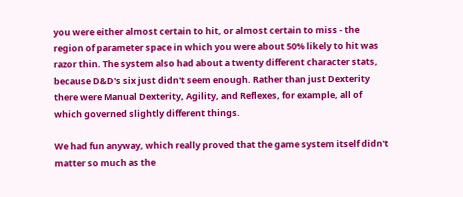you were either almost certain to hit, or almost certain to miss - the region of parameter space in which you were about 50% likely to hit was razor thin. The system also had about a twenty different character stats, because D&D's six just didn't seem enough. Rather than just Dexterity there were Manual Dexterity, Agility, and Reflexes, for example, all of which governed slightly different things.

We had fun anyway, which really proved that the game system itself didn't matter so much as the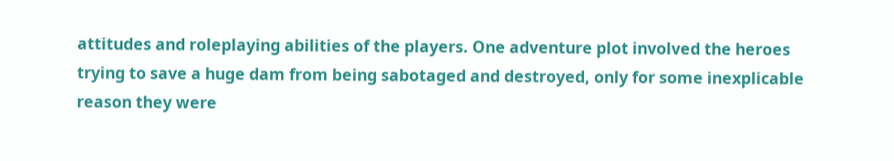attitudes and roleplaying abilities of the players. One adventure plot involved the heroes trying to save a huge dam from being sabotaged and destroyed, only for some inexplicable reason they were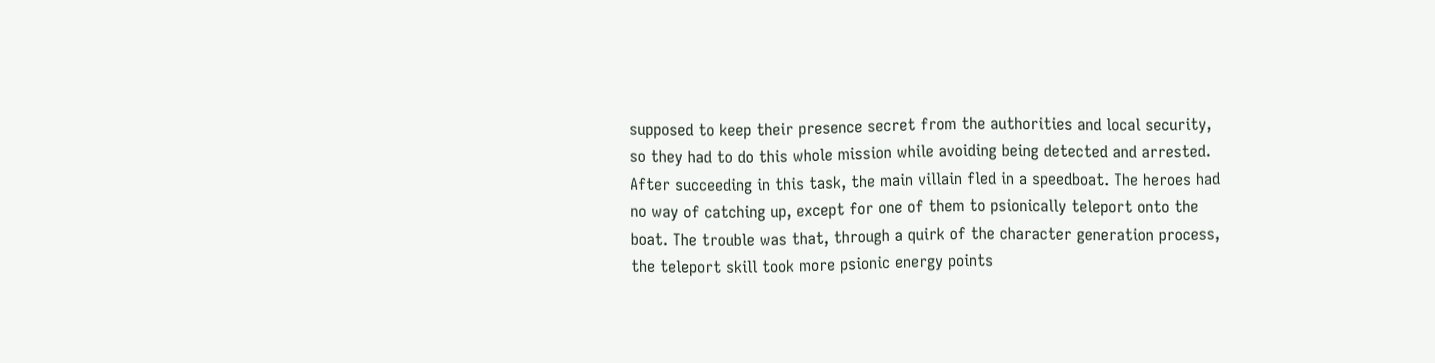supposed to keep their presence secret from the authorities and local security, so they had to do this whole mission while avoiding being detected and arrested. After succeeding in this task, the main villain fled in a speedboat. The heroes had no way of catching up, except for one of them to psionically teleport onto the boat. The trouble was that, through a quirk of the character generation process, the teleport skill took more psionic energy points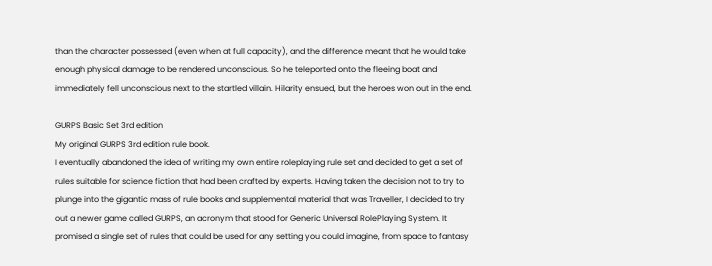than the character possessed (even when at full capacity), and the difference meant that he would take enough physical damage to be rendered unconscious. So he teleported onto the fleeing boat and immediately fell unconscious next to the startled villain. Hilarity ensued, but the heroes won out in the end.

GURPS Basic Set 3rd edition
My original GURPS 3rd edition rule book.
I eventually abandoned the idea of writing my own entire roleplaying rule set and decided to get a set of rules suitable for science fiction that had been crafted by experts. Having taken the decision not to try to plunge into the gigantic mass of rule books and supplemental material that was Traveller, I decided to try out a newer game called GURPS, an acronym that stood for Generic Universal RolePlaying System. It promised a single set of rules that could be used for any setting you could imagine, from space to fantasy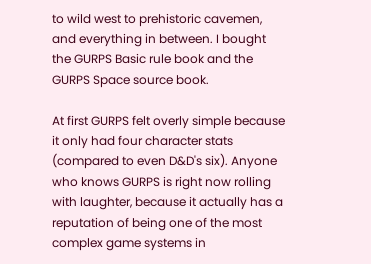to wild west to prehistoric cavemen, and everything in between. I bought the GURPS Basic rule book and the GURPS Space source book.

At first GURPS felt overly simple because it only had four character stats (compared to even D&D's six). Anyone who knows GURPS is right now rolling with laughter, because it actually has a reputation of being one of the most complex game systems in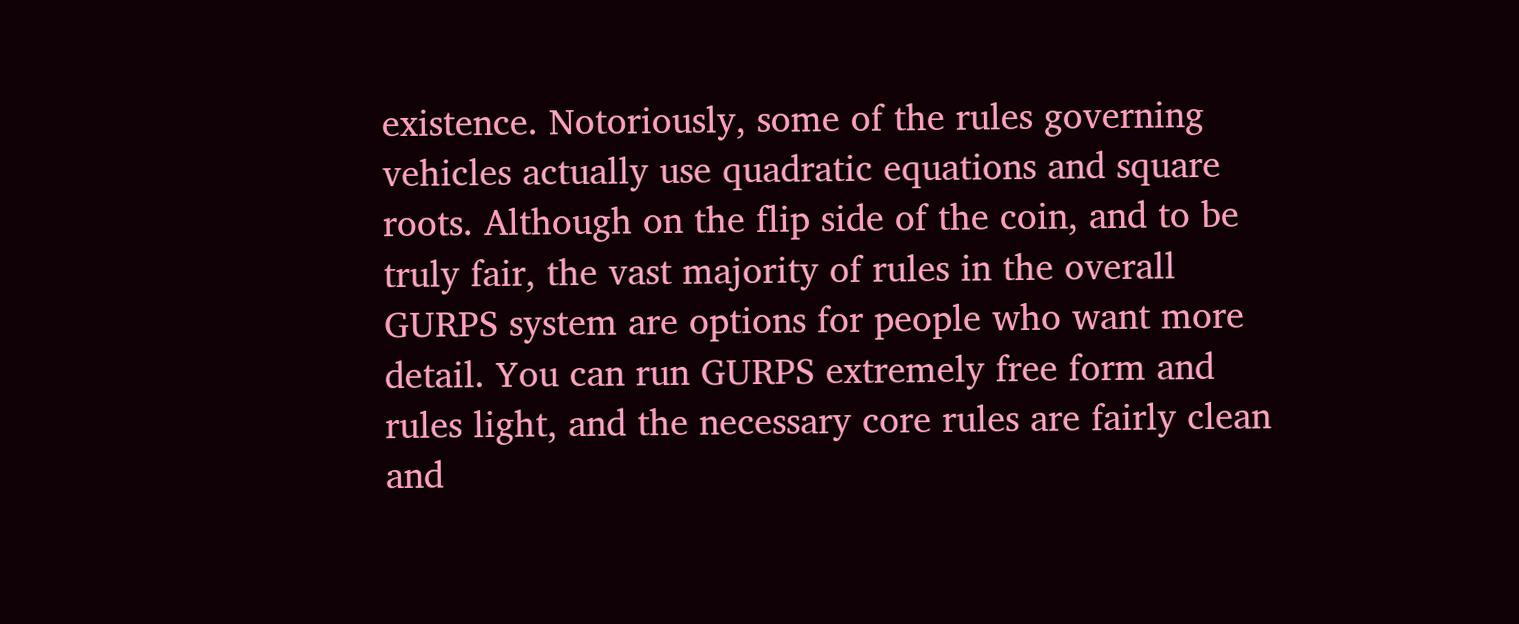existence. Notoriously, some of the rules governing vehicles actually use quadratic equations and square roots. Although on the flip side of the coin, and to be truly fair, the vast majority of rules in the overall GURPS system are options for people who want more detail. You can run GURPS extremely free form and rules light, and the necessary core rules are fairly clean and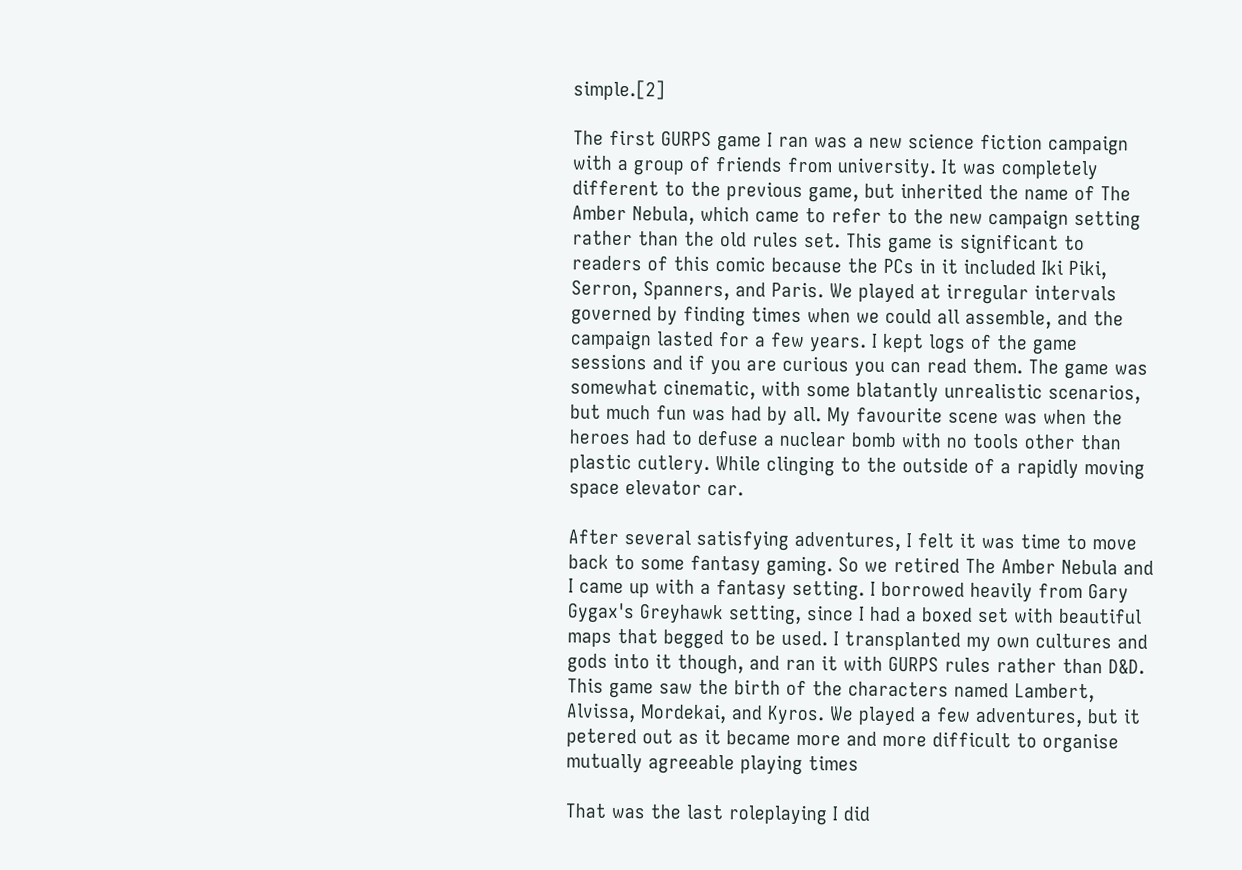simple.[2]

The first GURPS game I ran was a new science fiction campaign with a group of friends from university. It was completely different to the previous game, but inherited the name of The Amber Nebula, which came to refer to the new campaign setting rather than the old rules set. This game is significant to readers of this comic because the PCs in it included Iki Piki, Serron, Spanners, and Paris. We played at irregular intervals governed by finding times when we could all assemble, and the campaign lasted for a few years. I kept logs of the game sessions and if you are curious you can read them. The game was somewhat cinematic, with some blatantly unrealistic scenarios, but much fun was had by all. My favourite scene was when the heroes had to defuse a nuclear bomb with no tools other than plastic cutlery. While clinging to the outside of a rapidly moving space elevator car.

After several satisfying adventures, I felt it was time to move back to some fantasy gaming. So we retired The Amber Nebula and I came up with a fantasy setting. I borrowed heavily from Gary Gygax's Greyhawk setting, since I had a boxed set with beautiful maps that begged to be used. I transplanted my own cultures and gods into it though, and ran it with GURPS rules rather than D&D. This game saw the birth of the characters named Lambert, Alvissa, Mordekai, and Kyros. We played a few adventures, but it petered out as it became more and more difficult to organise mutually agreeable playing times

That was the last roleplaying I did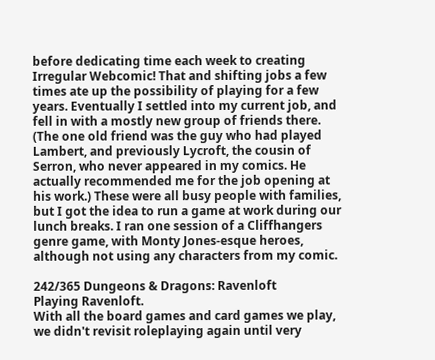before dedicating time each week to creating Irregular Webcomic! That and shifting jobs a few times ate up the possibility of playing for a few years. Eventually I settled into my current job, and fell in with a mostly new group of friends there. (The one old friend was the guy who had played Lambert, and previously Lycroft, the cousin of Serron, who never appeared in my comics. He actually recommended me for the job opening at his work.) These were all busy people with families, but I got the idea to run a game at work during our lunch breaks. I ran one session of a Cliffhangers genre game, with Monty Jones-esque heroes, although not using any characters from my comic.

242/365 Dungeons & Dragons: Ravenloft
Playing Ravenloft.
With all the board games and card games we play, we didn't revisit roleplaying again until very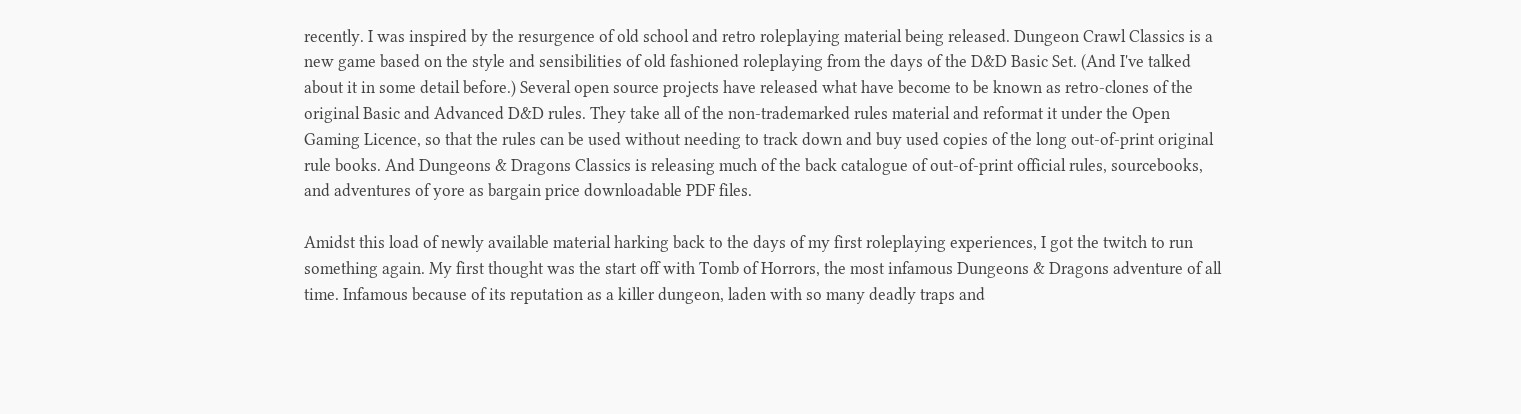recently. I was inspired by the resurgence of old school and retro roleplaying material being released. Dungeon Crawl Classics is a new game based on the style and sensibilities of old fashioned roleplaying from the days of the D&D Basic Set. (And I've talked about it in some detail before.) Several open source projects have released what have become to be known as retro-clones of the original Basic and Advanced D&D rules. They take all of the non-trademarked rules material and reformat it under the Open Gaming Licence, so that the rules can be used without needing to track down and buy used copies of the long out-of-print original rule books. And Dungeons & Dragons Classics is releasing much of the back catalogue of out-of-print official rules, sourcebooks, and adventures of yore as bargain price downloadable PDF files.

Amidst this load of newly available material harking back to the days of my first roleplaying experiences, I got the twitch to run something again. My first thought was the start off with Tomb of Horrors, the most infamous Dungeons & Dragons adventure of all time. Infamous because of its reputation as a killer dungeon, laden with so many deadly traps and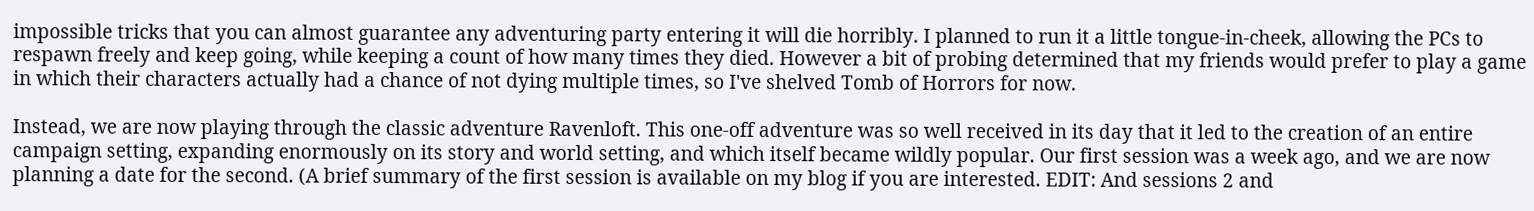impossible tricks that you can almost guarantee any adventuring party entering it will die horribly. I planned to run it a little tongue-in-cheek, allowing the PCs to respawn freely and keep going, while keeping a count of how many times they died. However a bit of probing determined that my friends would prefer to play a game in which their characters actually had a chance of not dying multiple times, so I've shelved Tomb of Horrors for now.

Instead, we are now playing through the classic adventure Ravenloft. This one-off adventure was so well received in its day that it led to the creation of an entire campaign setting, expanding enormously on its story and world setting, and which itself became wildly popular. Our first session was a week ago, and we are now planning a date for the second. (A brief summary of the first session is available on my blog if you are interested. EDIT: And sessions 2 and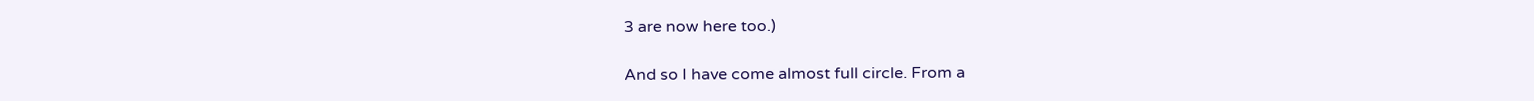3 are now here too.)

And so I have come almost full circle. From a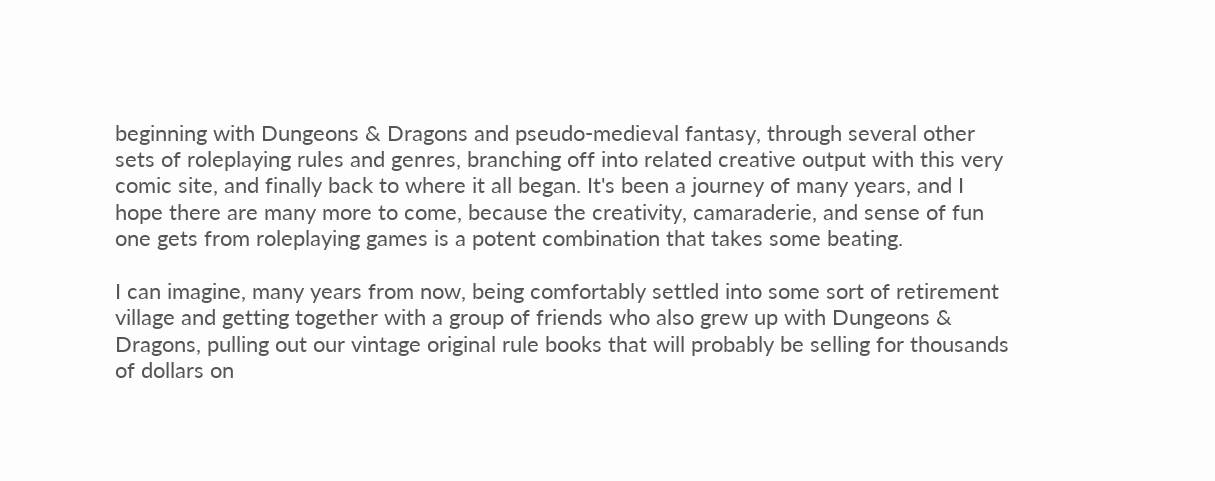beginning with Dungeons & Dragons and pseudo-medieval fantasy, through several other sets of roleplaying rules and genres, branching off into related creative output with this very comic site, and finally back to where it all began. It's been a journey of many years, and I hope there are many more to come, because the creativity, camaraderie, and sense of fun one gets from roleplaying games is a potent combination that takes some beating.

I can imagine, many years from now, being comfortably settled into some sort of retirement village and getting together with a group of friends who also grew up with Dungeons & Dragons, pulling out our vintage original rule books that will probably be selling for thousands of dollars on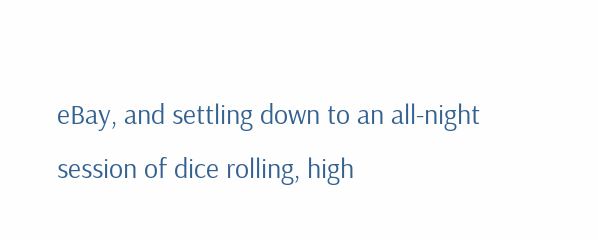eBay, and settling down to an all-night session of dice rolling, high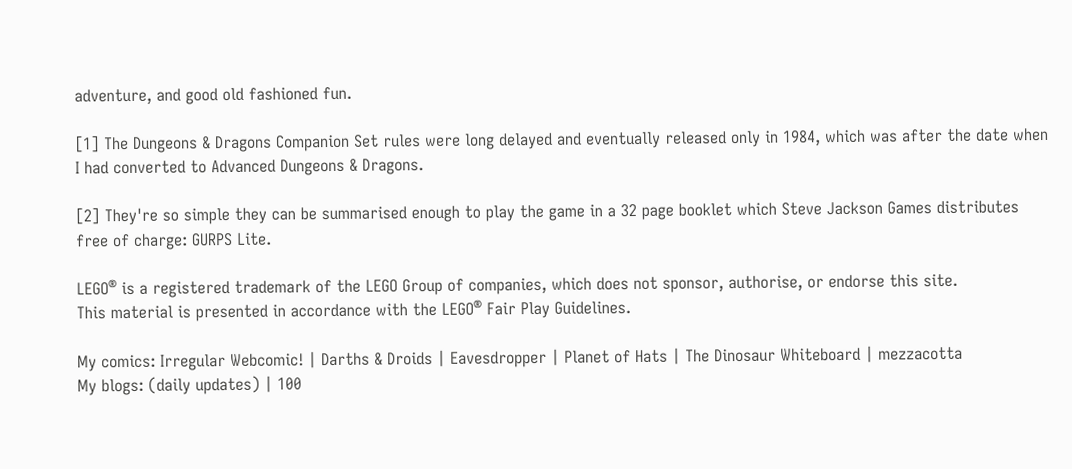adventure, and good old fashioned fun.

[1] The Dungeons & Dragons Companion Set rules were long delayed and eventually released only in 1984, which was after the date when I had converted to Advanced Dungeons & Dragons.

[2] They're so simple they can be summarised enough to play the game in a 32 page booklet which Steve Jackson Games distributes free of charge: GURPS Lite.

LEGO® is a registered trademark of the LEGO Group of companies, which does not sponsor, authorise, or endorse this site.
This material is presented in accordance with the LEGO® Fair Play Guidelines.

My comics: Irregular Webcomic! | Darths & Droids | Eavesdropper | Planet of Hats | The Dinosaur Whiteboard | mezzacotta
My blogs: (daily updates) | 100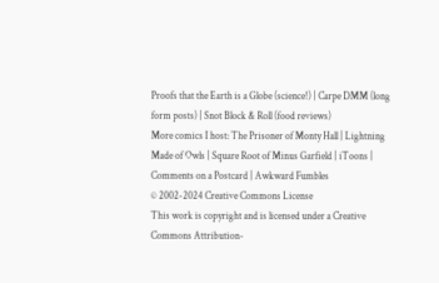Proofs that the Earth is a Globe (science!) | Carpe DMM (long form posts) | Snot Block & Roll (food reviews)
More comics I host: The Prisoner of Monty Hall | Lightning Made of Owls | Square Root of Minus Garfield | iToons | Comments on a Postcard | Awkward Fumbles
© 2002-2024 Creative Commons License
This work is copyright and is licensed under a Creative Commons Attribution-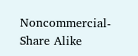Noncommercial-Share Alike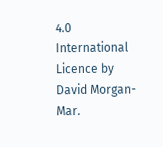4.0 International Licence by David Morgan-Mar.